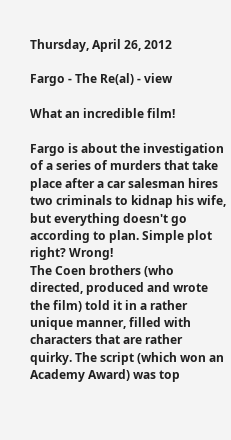Thursday, April 26, 2012

Fargo - The Re(al) - view

What an incredible film!

Fargo is about the investigation of a series of murders that take place after a car salesman hires two criminals to kidnap his wife, but everything doesn't go according to plan. Simple plot right? Wrong!
The Coen brothers (who directed, produced and wrote the film) told it in a rather unique manner, filled with characters that are rather quirky. The script (which won an Academy Award) was top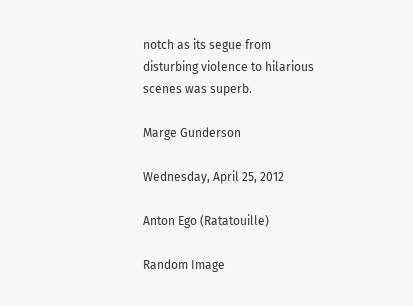notch as its segue from disturbing violence to hilarious scenes was superb.

Marge Gunderson

Wednesday, April 25, 2012

Anton Ego (Ratatouille)

Random Image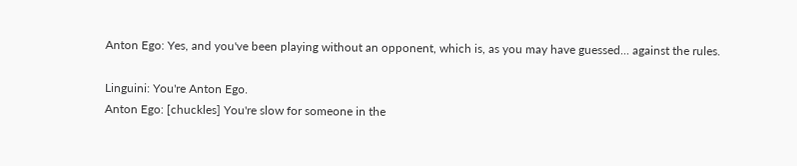Anton Ego: Yes, and you've been playing without an opponent, which is, as you may have guessed... against the rules.

Linguini: You're Anton Ego.
Anton Ego: [chuckles] You're slow for someone in the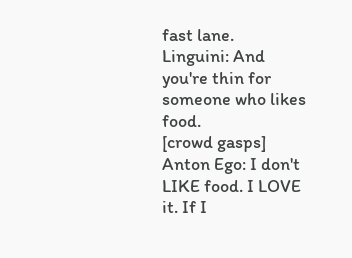fast lane.
Linguini: And you're thin for someone who likes food.
[crowd gasps]
Anton Ego: I don't LIKE food. I LOVE it. If I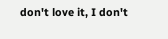don't love it, I don't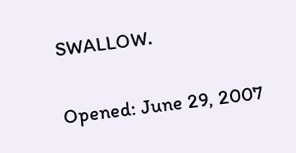SWALLOW.

Opened: June 29, 2007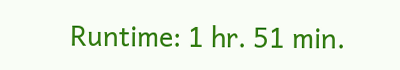Runtime: 1 hr. 51 min.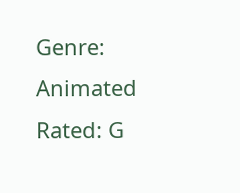Genre: Animated Rated: G